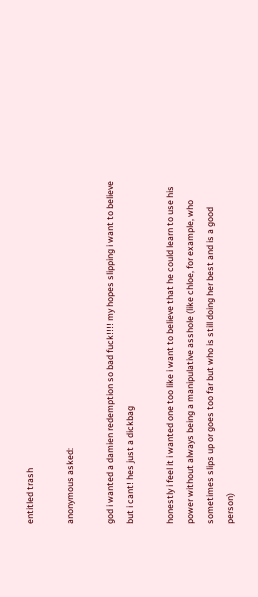entitled trash

anonymous asked:

god i wanted a damien redemption so bad fuck!!!! my hopes slipping i want to believe but i cant! hes just a dickbag

honestly i feel it i wanted one too like i want to believe that he could learn to use his power without always being a manipulative asshole (like chloe, for example, who sometimes slips up or goes too far but who is still doing her best and is a good person)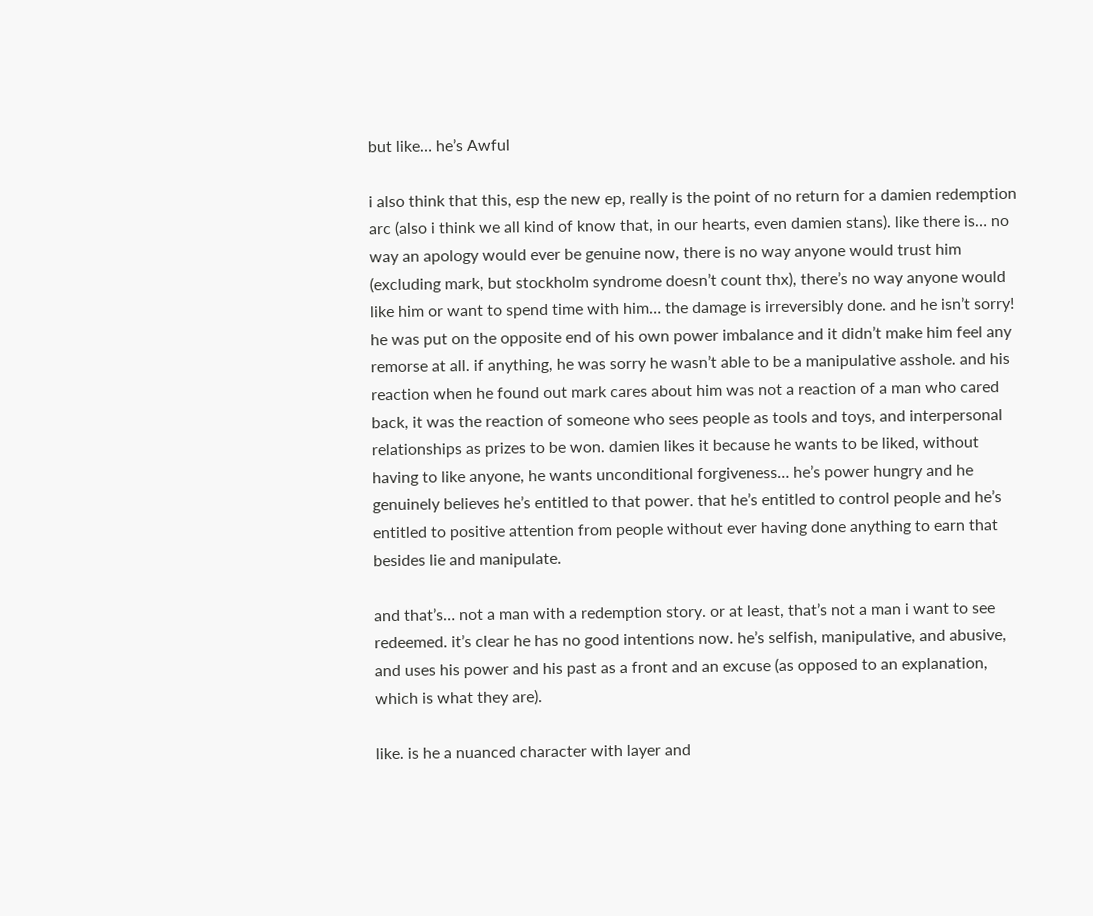but like… he’s Awful

i also think that this, esp the new ep, really is the point of no return for a damien redemption arc (also i think we all kind of know that, in our hearts, even damien stans). like there is… no way an apology would ever be genuine now, there is no way anyone would trust him (excluding mark, but stockholm syndrome doesn’t count thx), there’s no way anyone would like him or want to spend time with him… the damage is irreversibly done. and he isn’t sorry! he was put on the opposite end of his own power imbalance and it didn’t make him feel any remorse at all. if anything, he was sorry he wasn’t able to be a manipulative asshole. and his reaction when he found out mark cares about him was not a reaction of a man who cared back, it was the reaction of someone who sees people as tools and toys, and interpersonal relationships as prizes to be won. damien likes it because he wants to be liked, without having to like anyone, he wants unconditional forgiveness… he’s power hungry and he genuinely believes he’s entitled to that power. that he’s entitled to control people and he’s entitled to positive attention from people without ever having done anything to earn that besides lie and manipulate.

and that’s… not a man with a redemption story. or at least, that’s not a man i want to see redeemed. it’s clear he has no good intentions now. he’s selfish, manipulative, and abusive, and uses his power and his past as a front and an excuse (as opposed to an explanation, which is what they are).

like. is he a nuanced character with layer and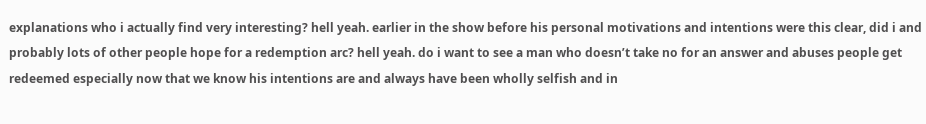explanations who i actually find very interesting? hell yeah. earlier in the show before his personal motivations and intentions were this clear, did i and probably lots of other people hope for a redemption arc? hell yeah. do i want to see a man who doesn’t take no for an answer and abuses people get redeemed especially now that we know his intentions are and always have been wholly selfish and in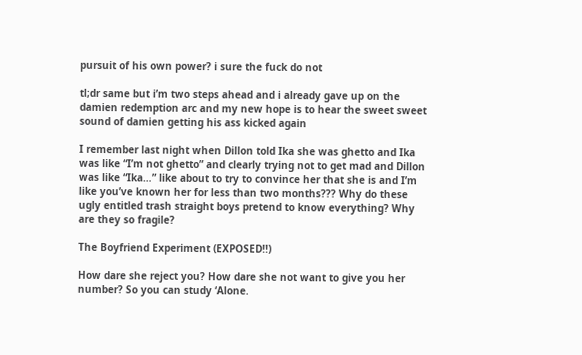pursuit of his own power? i sure the fuck do not

tl;dr same but i’m two steps ahead and i already gave up on the damien redemption arc and my new hope is to hear the sweet sweet sound of damien getting his ass kicked again

I remember last night when Dillon told Ika she was ghetto and Ika was like “I’m not ghetto” and clearly trying not to get mad and Dillon was like “Ika…” like about to try to convince her that she is and I’m like you’ve known her for less than two months??? Why do these ugly entitled trash straight boys pretend to know everything? Why are they so fragile?

The Boyfriend Experiment (EXPOSED!!)

How dare she reject you? How dare she not want to give you her number? So you can study ‘Alone.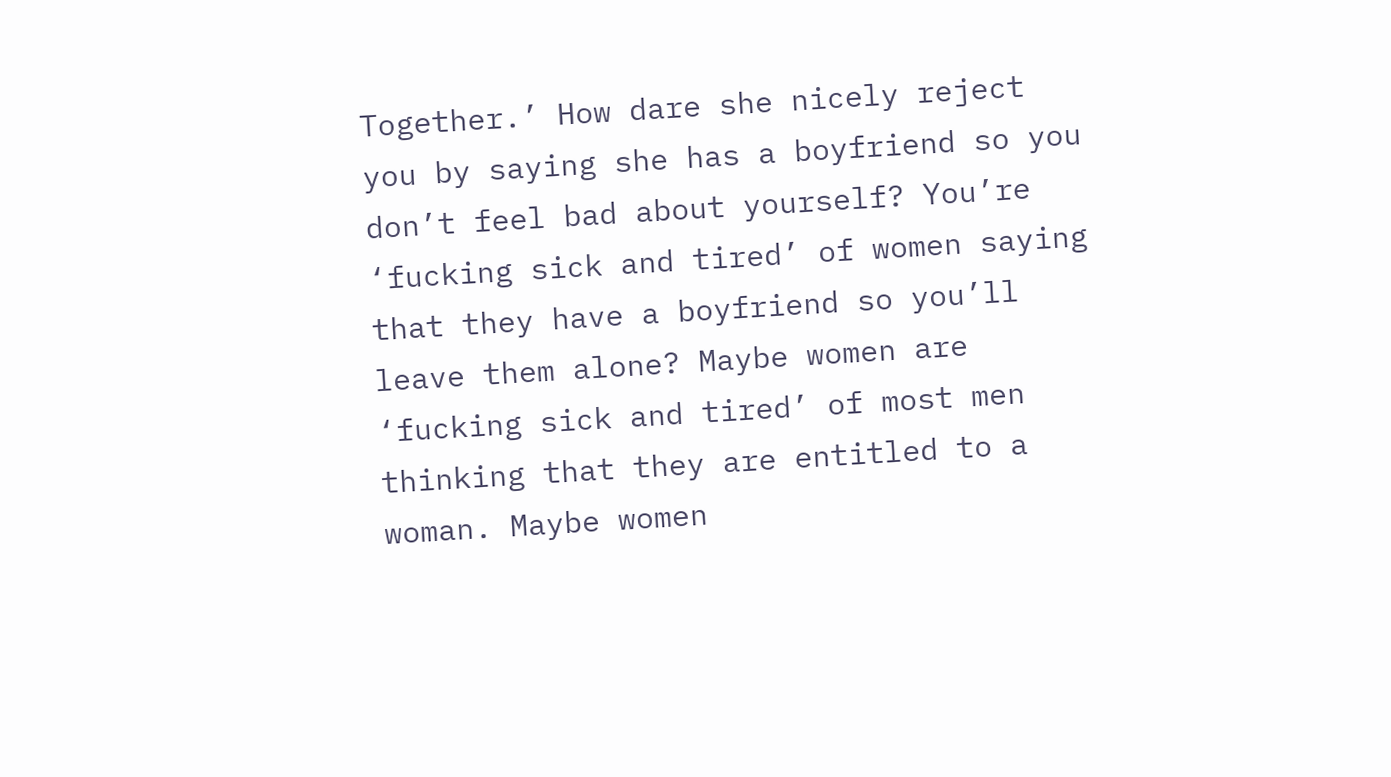Together.’ How dare she nicely reject you by saying she has a boyfriend so you don’t feel bad about yourself? You’re ‘fucking sick and tired’ of women saying that they have a boyfriend so you’ll leave them alone? Maybe women are ‘fucking sick and tired’ of most men thinking that they are entitled to a woman. Maybe women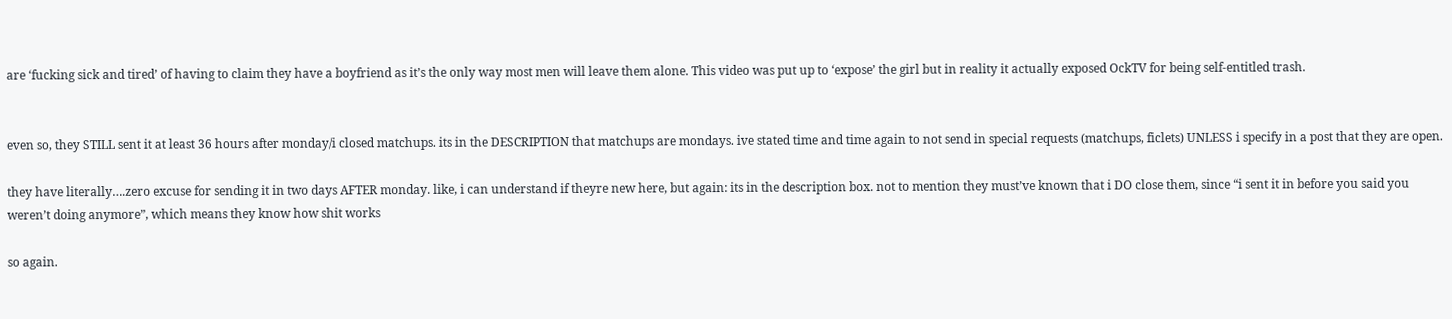are ‘fucking sick and tired’ of having to claim they have a boyfriend as it’s the only way most men will leave them alone. This video was put up to ‘expose’ the girl but in reality it actually exposed OckTV for being self-entitled trash.


even so, they STILL sent it at least 36 hours after monday/i closed matchups. its in the DESCRIPTION that matchups are mondays. ive stated time and time again to not send in special requests (matchups, ficlets) UNLESS i specify in a post that they are open.

they have literally….zero excuse for sending it in two days AFTER monday. like, i can understand if theyre new here, but again: its in the description box. not to mention they must’ve known that i DO close them, since “i sent it in before you said you weren’t doing anymore”, which means they know how shit works

so again.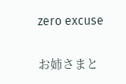zero excuse

お姉さまと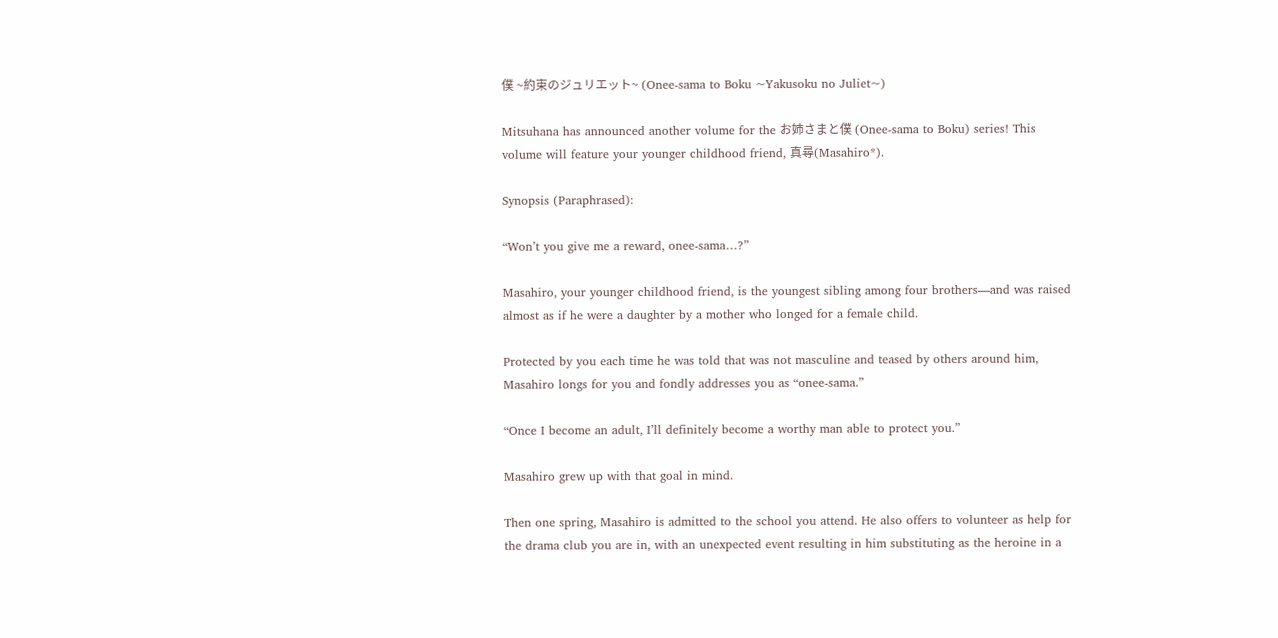僕 ~約束のジュリエット~ (Onee-sama to Boku ~Yakusoku no Juliet~)

Mitsuhana has announced another volume for the お姉さまと僕 (Onee-sama to Boku) series! This volume will feature your younger childhood friend, 真尋(Masahiro*).

Synopsis (Paraphrased):

“Won’t you give me a reward, onee-sama…?”

Masahiro, your younger childhood friend, is the youngest sibling among four brothers—and was raised almost as if he were a daughter by a mother who longed for a female child.

Protected by you each time he was told that was not masculine and teased by others around him, Masahiro longs for you and fondly addresses you as “onee-sama.”

“Once I become an adult, I’ll definitely become a worthy man able to protect you.”

Masahiro grew up with that goal in mind.

Then one spring, Masahiro is admitted to the school you attend. He also offers to volunteer as help for the drama club you are in, with an unexpected event resulting in him substituting as the heroine in a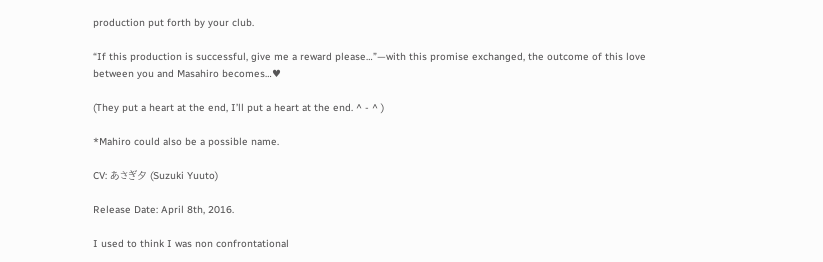production put forth by your club.

“If this production is successful, give me a reward please…”—with this promise exchanged, the outcome of this love between you and Masahiro becomes…♥

(They put a heart at the end, I’ll put a heart at the end. ^ - ^ )

*Mahiro could also be a possible name.

CV: あさぎ夕 (Suzuki Yuuto)

Release Date: April 8th, 2016.

I used to think I was non confrontational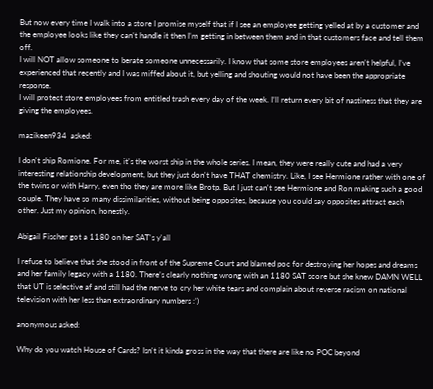But now every time I walk into a store I promise myself that if I see an employee getting yelled at by a customer and the employee looks like they can’t handle it then I’m getting in between them and in that customers face and tell them off.
I will NOT allow someone to berate someone unnecessarily. I know that some store employees aren’t helpful, I’ve experienced that recently and I was miffed about it, but yelling and shouting would not have been the appropriate response.
I will protect store employees from entitled trash every day of the week. I’ll return every bit of nastiness that they are giving the employees.

mazikeen934  asked:

I don't ship Romione. For me, it's the worst ship in the whole series. I mean, they were really cute and had a very interesting relationship development, but they just don't have THAT chemistry. Like, I see Hermione rather with one of the twins or with Harry, even tho they are more like Brotp. But I just can't see Hermione and Ron making such a good couple. They have so many dissimilarities, without being opposites, because you could say opposites attract each other. Just my opinion, honestly.

Abigail Fischer got a 1180 on her SAT's y'all

I refuse to believe that she stood in front of the Supreme Court and blamed poc for destroying her hopes and dreams and her family legacy with a 1180. There’s clearly nothing wrong with an 1180 SAT score but she knew DAMN WELL that UT is selective af and still had the nerve to cry her white tears and complain about reverse racism on national television with her less than extraordinary numbers :’)

anonymous asked:

Why do you watch House of Cards? Isn't it kinda gross in the way that there are like no POC beyond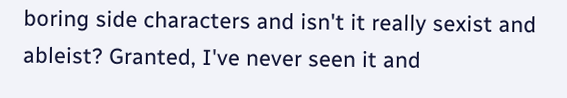boring side characters and isn't it really sexist and ableist? Granted, I've never seen it and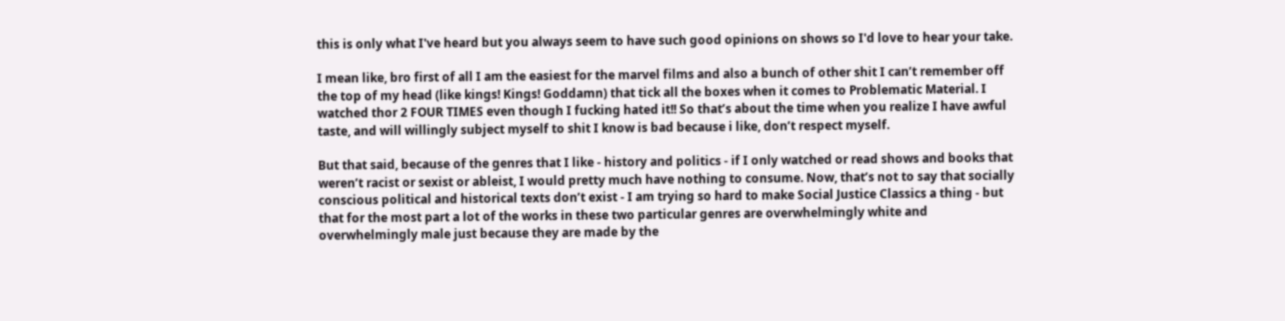this is only what I've heard but you always seem to have such good opinions on shows so I'd love to hear your take.

I mean like, bro first of all I am the easiest for the marvel films and also a bunch of other shit I can’t remember off the top of my head (like kings! Kings! Goddamn) that tick all the boxes when it comes to Problematic Material. I watched thor 2 FOUR TIMES even though I fucking hated it!! So that’s about the time when you realize I have awful taste, and will willingly subject myself to shit I know is bad because i like, don’t respect myself.

But that said, because of the genres that I like - history and politics - if I only watched or read shows and books that weren’t racist or sexist or ableist, I would pretty much have nothing to consume. Now, that’s not to say that socially conscious political and historical texts don’t exist - I am trying so hard to make Social Justice Classics a thing - but that for the most part a lot of the works in these two particular genres are overwhelmingly white and overwhelmingly male just because they are made by the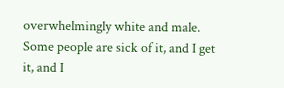overwhelmingly white and male. Some people are sick of it, and I get it, and I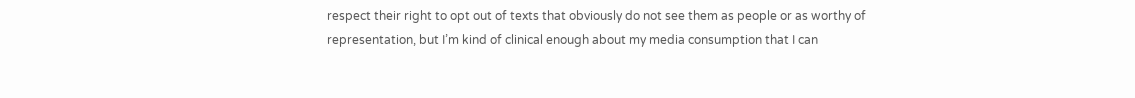respect their right to opt out of texts that obviously do not see them as people or as worthy of representation, but I’m kind of clinical enough about my media consumption that I can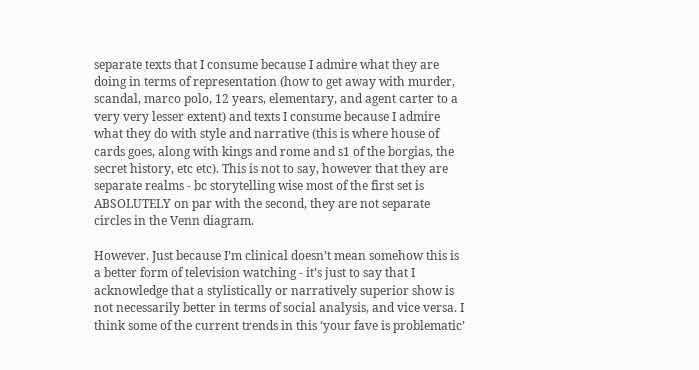separate texts that I consume because I admire what they are doing in terms of representation (how to get away with murder, scandal, marco polo, 12 years, elementary, and agent carter to a very very lesser extent) and texts I consume because I admire what they do with style and narrative (this is where house of cards goes, along with kings and rome and s1 of the borgias, the secret history, etc etc). This is not to say, however that they are separate realms - bc storytelling wise most of the first set is ABSOLUTELY on par with the second, they are not separate circles in the Venn diagram.

However. Just because I’m clinical doesn’t mean somehow this is a better form of television watching - it’s just to say that I acknowledge that a stylistically or narratively superior show is not necessarily better in terms of social analysis, and vice versa. I think some of the current trends in this ‘your fave is problematic’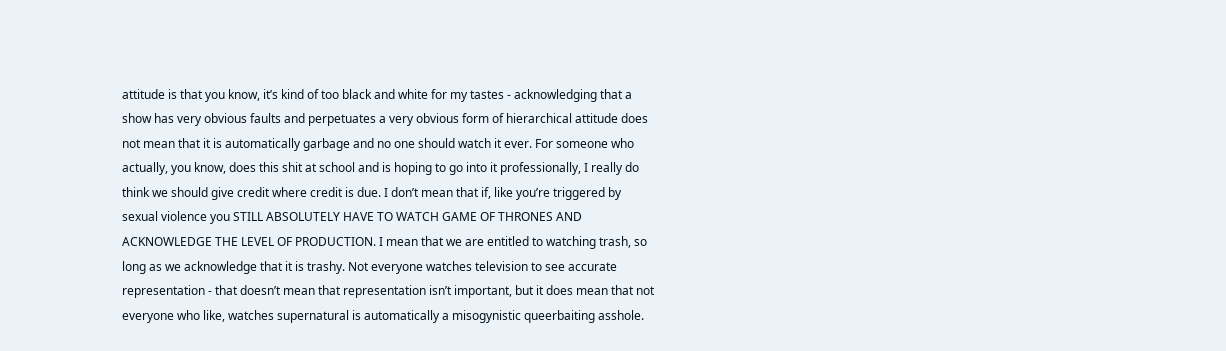attitude is that you know, it’s kind of too black and white for my tastes - acknowledging that a show has very obvious faults and perpetuates a very obvious form of hierarchical attitude does not mean that it is automatically garbage and no one should watch it ever. For someone who actually, you know, does this shit at school and is hoping to go into it professionally, I really do think we should give credit where credit is due. I don’t mean that if, like you’re triggered by sexual violence you STILL ABSOLUTELY HAVE TO WATCH GAME OF THRONES AND ACKNOWLEDGE THE LEVEL OF PRODUCTION. I mean that we are entitled to watching trash, so long as we acknowledge that it is trashy. Not everyone watches television to see accurate representation - that doesn’t mean that representation isn’t important, but it does mean that not everyone who like, watches supernatural is automatically a misogynistic queerbaiting asshole.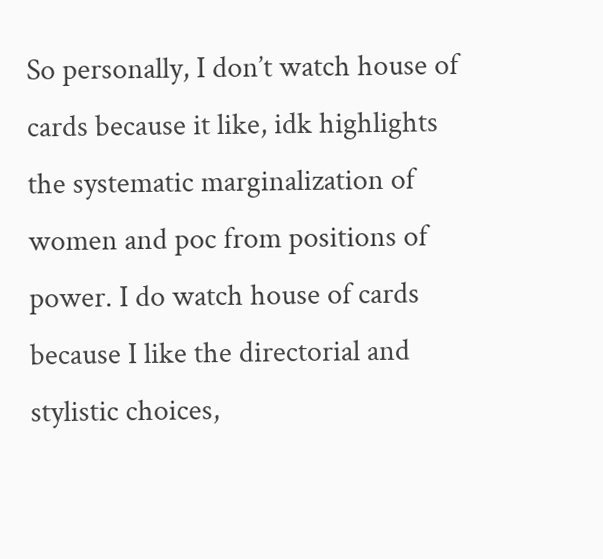So personally, I don’t watch house of cards because it like, idk highlights the systematic marginalization of women and poc from positions of power. I do watch house of cards because I like the directorial and stylistic choices,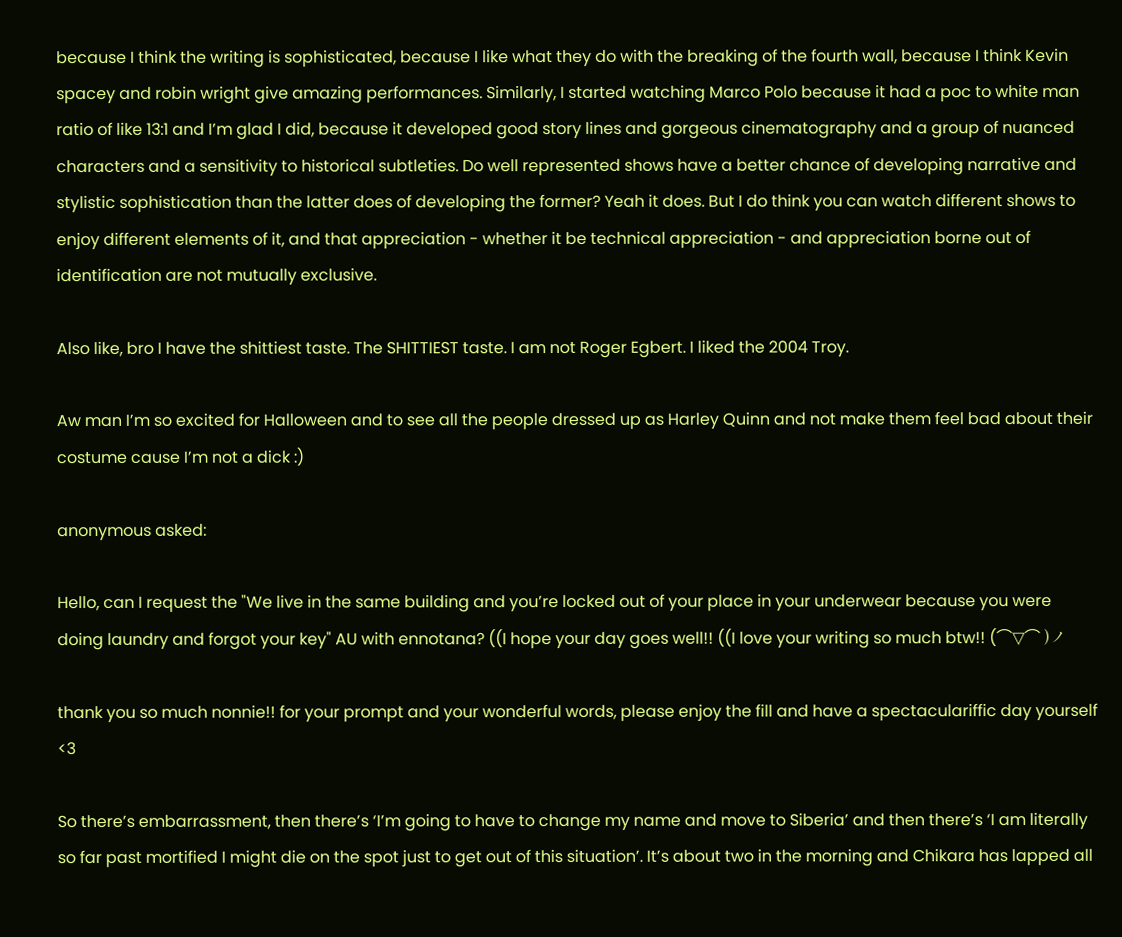because I think the writing is sophisticated, because I like what they do with the breaking of the fourth wall, because I think Kevin spacey and robin wright give amazing performances. Similarly, I started watching Marco Polo because it had a poc to white man ratio of like 13:1 and I’m glad I did, because it developed good story lines and gorgeous cinematography and a group of nuanced characters and a sensitivity to historical subtleties. Do well represented shows have a better chance of developing narrative and stylistic sophistication than the latter does of developing the former? Yeah it does. But I do think you can watch different shows to enjoy different elements of it, and that appreciation - whether it be technical appreciation - and appreciation borne out of identification are not mutually exclusive.

Also like, bro I have the shittiest taste. The SHITTIEST taste. I am not Roger Egbert. I liked the 2004 Troy.

Aw man I’m so excited for Halloween and to see all the people dressed up as Harley Quinn and not make them feel bad about their costume cause I’m not a dick :)

anonymous asked:

Hello, can I request the "We live in the same building and you’re locked out of your place in your underwear because you were doing laundry and forgot your key" AU with ennotana? ((I hope your day goes well!! ((I love your writing so much btw!! (⌒▽⌒ )ノ

thank you so much nonnie!! for your prompt and your wonderful words, please enjoy the fill and have a spectaculariffic day yourself <3

So there’s embarrassment, then there’s ‘I’m going to have to change my name and move to Siberia’ and then there’s ‘I am literally so far past mortified I might die on the spot just to get out of this situation’. It’s about two in the morning and Chikara has lapped all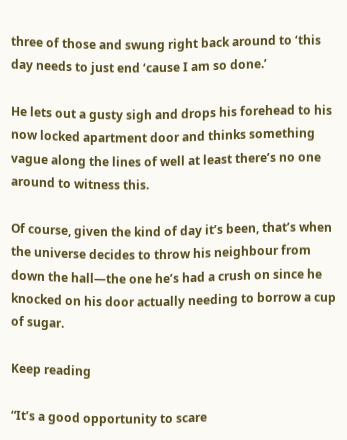three of those and swung right back around to ‘this day needs to just end ‘cause I am so done.’

He lets out a gusty sigh and drops his forehead to his now locked apartment door and thinks something vague along the lines of well at least there’s no one around to witness this.

Of course, given the kind of day it’s been, that’s when the universe decides to throw his neighbour from down the hall—the one he’s had a crush on since he knocked on his door actually needing to borrow a cup of sugar.

Keep reading

“It’s a good opportunity to scare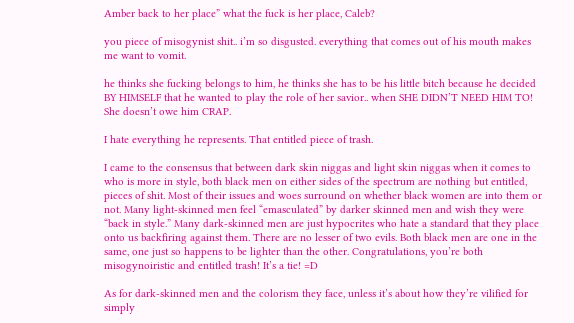Amber back to her place” what the fuck is her place, Caleb?

you piece of misogynist shit.. i’m so disgusted. everything that comes out of his mouth makes me want to vomit.

he thinks she fucking belongs to him, he thinks she has to be his little bitch because he decided BY HIMSELF that he wanted to play the role of her savior.. when SHE DIDN’T NEED HIM TO! She doesn’t owe him CRAP.

I hate everything he represents. That entitled piece of trash.

I came to the consensus that between dark skin niggas and light skin niggas when it comes to who is more in style, both black men on either sides of the spectrum are nothing but entitled, pieces of shit. Most of their issues and woes surround on whether black women are into them or not. Many light-skinned men feel “emasculated” by darker skinned men and wish they were “back in style.” Many dark-skinned men are just hypocrites who hate a standard that they place onto us backfiring against them. There are no lesser of two evils. Both black men are one in the same, one just so happens to be lighter than the other. Congratulations, you’re both misogynoiristic and entitled trash! It’s a tie! =D

As for dark-skinned men and the colorism they face, unless it’s about how they’re vilified for simply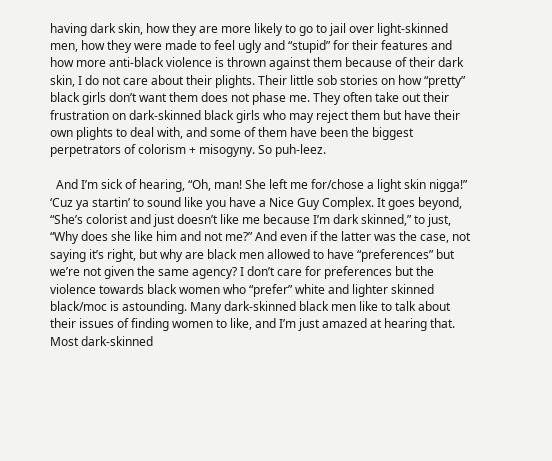having dark skin, how they are more likely to go to jail over light-skinned men, how they were made to feel ugly and “stupid” for their features and how more anti-black violence is thrown against them because of their dark skin, I do not care about their plights. Their little sob stories on how “pretty” black girls don’t want them does not phase me. They often take out their frustration on dark-skinned black girls who may reject them but have their own plights to deal with, and some of them have been the biggest perpetrators of colorism + misogyny. So puh-leez.

  And I’m sick of hearing, “Oh, man! She left me for/chose a light skin nigga!” ‘Cuz ya startin’ to sound like you have a Nice Guy Complex. It goes beyond, “She’s colorist and just doesn’t like me because I’m dark skinned,” to just, “Why does she like him and not me?” And even if the latter was the case, not saying it’s right, but why are black men allowed to have “preferences” but we’re not given the same agency? I don’t care for preferences but the violence towards black women who “prefer” white and lighter skinned black/moc is astounding. Many dark-skinned black men like to talk about their issues of finding women to like, and I’m just amazed at hearing that. Most dark-skinned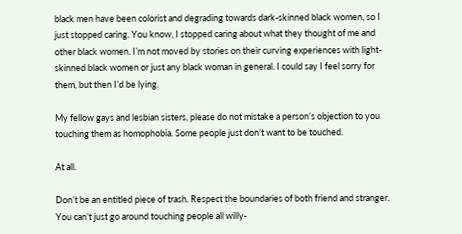black men have been colorist and degrading towards dark-skinned black women, so I just stopped caring. You know, I stopped caring about what they thought of me and other black women. I’m not moved by stories on their curving experiences with light-skinned black women or just any black woman in general. I could say I feel sorry for them, but then I’d be lying.

My fellow gays and lesbian sisters, please do not mistake a person’s objection to you touching them as homophobia. Some people just don’t want to be touched.

At all.

Don’t be an entitled piece of trash. Respect the boundaries of both friend and stranger. You can’t just go around touching people all willy-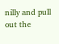nilly and pull out the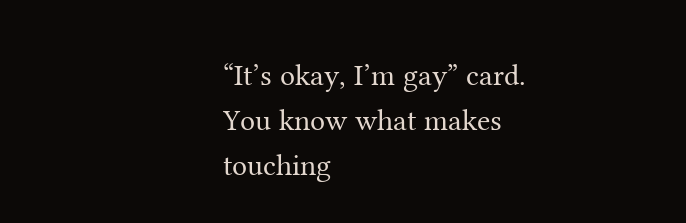“It’s okay, I’m gay” card.
You know what makes touching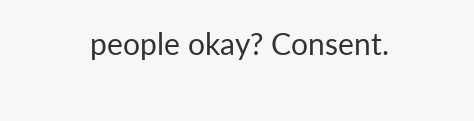people okay? Consent.